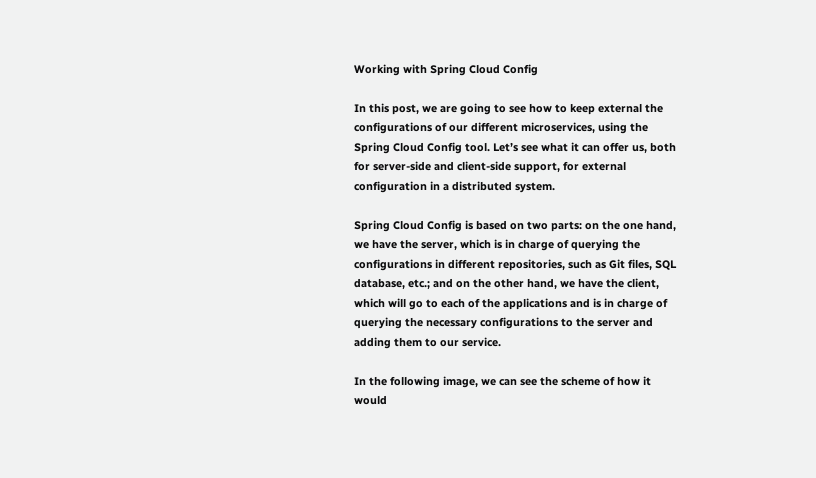Working with Spring Cloud Config

In this post, we are going to see how to keep external the configurations of our different microservices, using the Spring Cloud Config tool. Let’s see what it can offer us, both for server-side and client-side support, for external configuration in a distributed system.

Spring Cloud Config is based on two parts: on the one hand, we have the server, which is in charge of querying the configurations in different repositories, such as Git files, SQL database, etc.; and on the other hand, we have the client, which will go to each of the applications and is in charge of querying the necessary configurations to the server and adding them to our service.

In the following image, we can see the scheme of how it would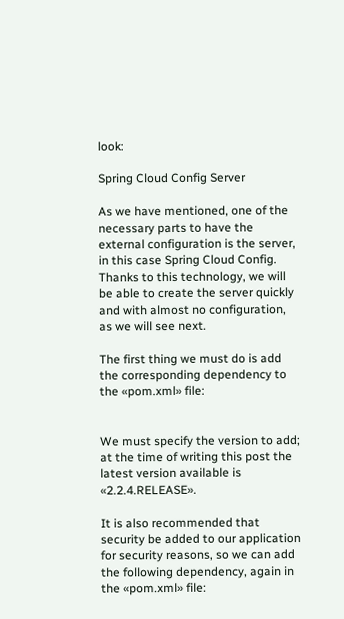look:

Spring Cloud Config Server

As we have mentioned, one of the necessary parts to have the external configuration is the server, in this case Spring Cloud Config. Thanks to this technology, we will be able to create the server quickly and with almost no configuration, as we will see next.

The first thing we must do is add the corresponding dependency to the «pom.xml» file:


We must specify the version to add; at the time of writing this post the latest version available is «2.2.4.RELEASE».

It is also recommended that security be added to our application for security reasons, so we can add the following dependency, again in the «pom.xml» file: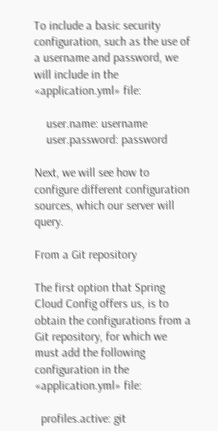To include a basic security configuration, such as the use of a username and password, we will include in the «application.yml» file:

    user.name: username
    user.password: password

Next, we will see how to configure different configuration sources, which our server will query.

From a Git repository

The first option that Spring Cloud Config offers us, is to obtain the configurations from a Git repository, for which we must add the following configuration in the «application.yml» file:

  profiles.active: git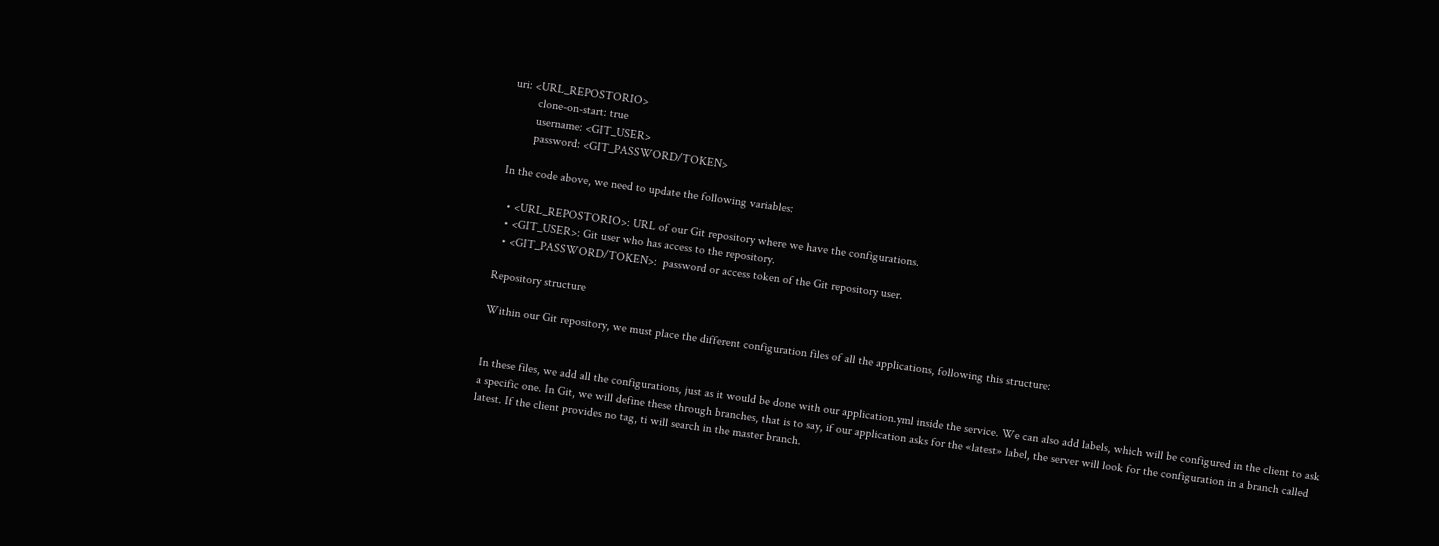uri: <URL_REPOSTORIO>
        clone-on-start: true
        username: <GIT_USER>
        password: <GIT_PASSWORD/TOKEN>

In the code above, we need to update the following variables:

  • <URL_REPOSTORIO>: URL of our Git repository where we have the configurations.
  • <GIT_USER>: Git user who has access to the repository.
  • <GIT_PASSWORD/TOKEN>:  password or access token of the Git repository user.

Repository structure

Within our Git repository, we must place the different configuration files of all the applications, following this structure:


In these files, we add all the configurations, just as it would be done with our application.yml inside the service. We can also add labels, which will be configured in the client to ask a specific one. In Git, we will define these through branches, that is to say, if our application asks for the «latest» label, the server will look for the configuration in a branch called latest. If the client provides no tag, ti will search in the master branch.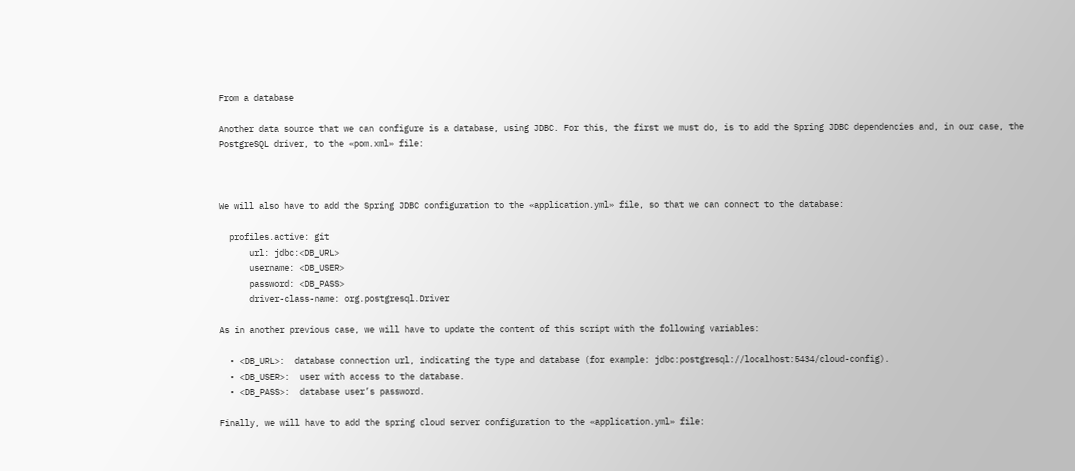From a database

Another data source that we can configure is a database, using JDBC. For this, the first we must do, is to add the Spring JDBC dependencies and, in our case, the PostgreSQL driver, to the «pom.xml» file:



We will also have to add the Spring JDBC configuration to the «application.yml» file, so that we can connect to the database:

  profiles.active: git
      url: jdbc:<DB_URL>
      username: <DB_USER>
      password: <DB_PASS>
      driver-class-name: org.postgresql.Driver

As in another previous case, we will have to update the content of this script with the following variables:

  • <DB_URL>:  database connection url, indicating the type and database (for example: jdbc:postgresql://localhost:5434/cloud-config).
  • <DB_USER>:  user with access to the database.
  • <DB_PASS>:  database user’s password.

Finally, we will have to add the spring cloud server configuration to the «application.yml» file: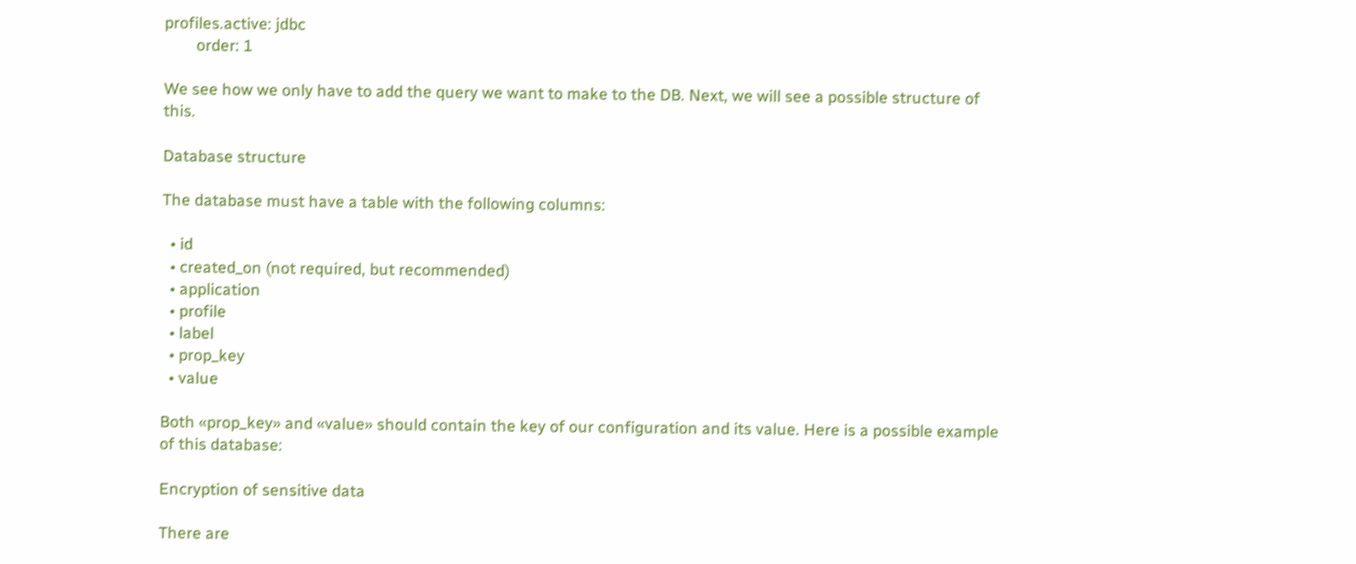profiles.active: jdbc
        order: 1

We see how we only have to add the query we want to make to the DB. Next, we will see a possible structure of this.

Database structure

The database must have a table with the following columns:

  • id
  • created_on (not required, but recommended)
  • application
  • profile
  • label
  • prop_key
  • value

Both «prop_key» and «value» should contain the key of our configuration and its value. Here is a possible example of this database:

Encryption of sensitive data

There are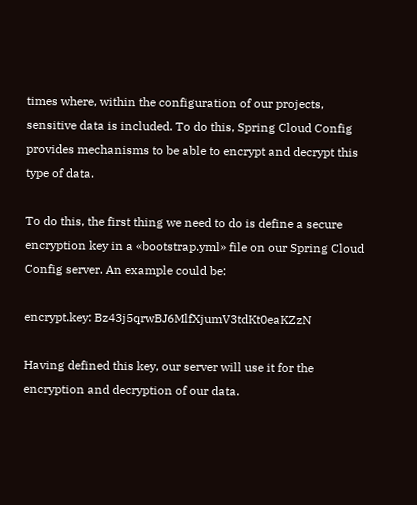times where, within the configuration of our projects, sensitive data is included. To do this, Spring Cloud Config provides mechanisms to be able to encrypt and decrypt this type of data.

To do this, the first thing we need to do is define a secure encryption key in a «bootstrap.yml» file on our Spring Cloud Config server. An example could be:

encrypt.key: Bz43j5qrwBJ6MlfXjumV3tdKt0eaKZzN

Having defined this key, our server will use it for the encryption and decryption of our data.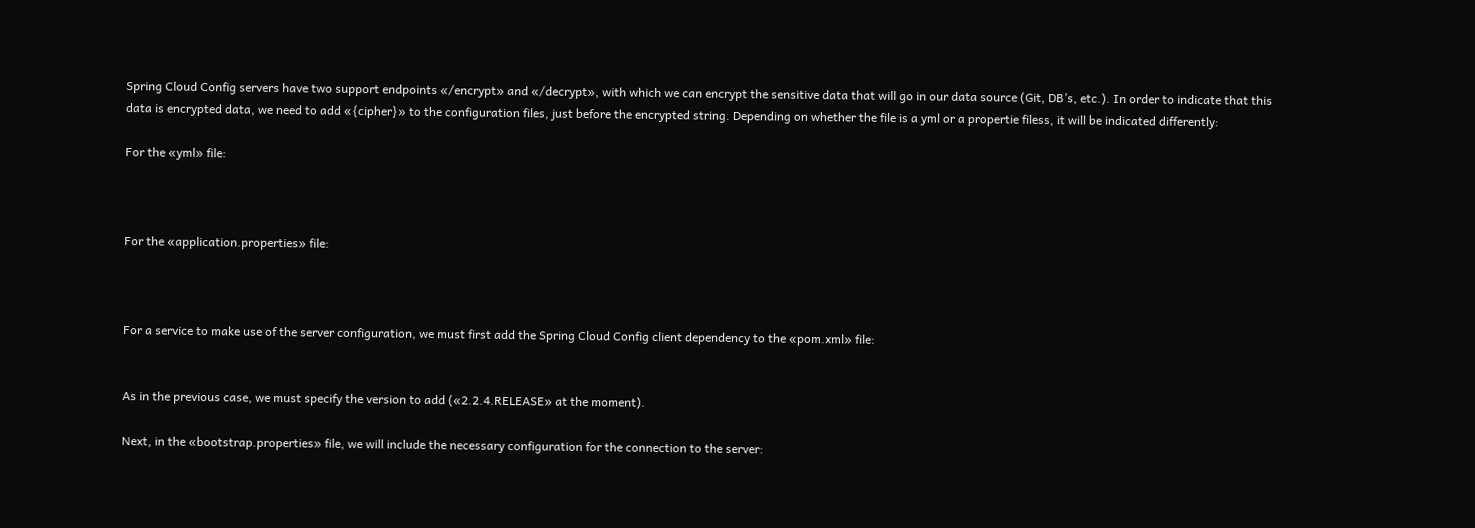Spring Cloud Config servers have two support endpoints «/encrypt» and «/decrypt», with which we can encrypt the sensitive data that will go in our data source (Git, DB’s, etc.). In order to indicate that this data is encrypted data, we need to add «{cipher}» to the configuration files, just before the encrypted string. Depending on whether the file is a yml or a propertie filess, it will be indicated differently:

For the «yml» file:



For the «application.properties» file:



For a service to make use of the server configuration, we must first add the Spring Cloud Config client dependency to the «pom.xml» file:


As in the previous case, we must specify the version to add («2.2.4.RELEASE» at the moment).

Next, in the «bootstrap.properties» file, we will include the necessary configuration for the connection to the server: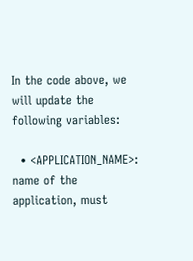In the code above, we will update the following variables:

  • <APPLICATION_NAME>:  name of the application, must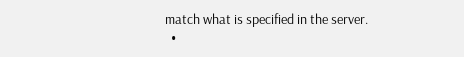match what is specified in the server.
  •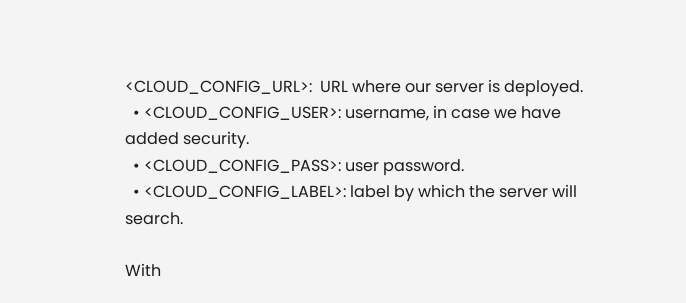<CLOUD_CONFIG_URL>:  URL where our server is deployed.
  • <CLOUD_CONFIG_USER>: username, in case we have added security.
  • <CLOUD_CONFIG_PASS>: user password.
  • <CLOUD_CONFIG_LABEL>: label by which the server will search.

With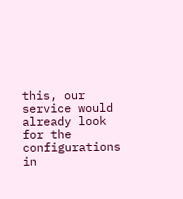this, our service would already look for the configurations in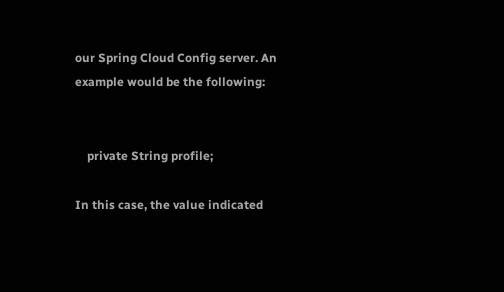our Spring Cloud Config server. An example would be the following:


    private String profile;

In this case, the value indicated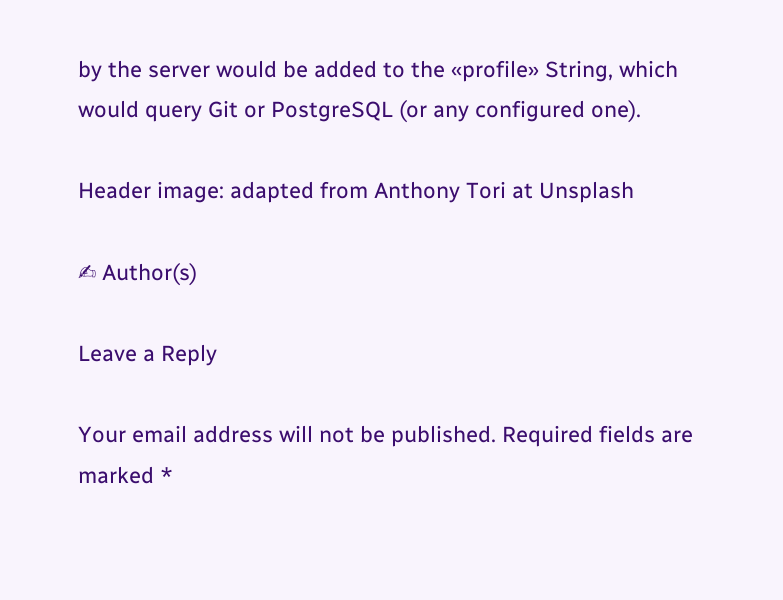by the server would be added to the «profile» String, which would query Git or PostgreSQL (or any configured one).

Header image: adapted from Anthony Tori at Unsplash

✍ Author(s)

Leave a Reply

Your email address will not be published. Required fields are marked *